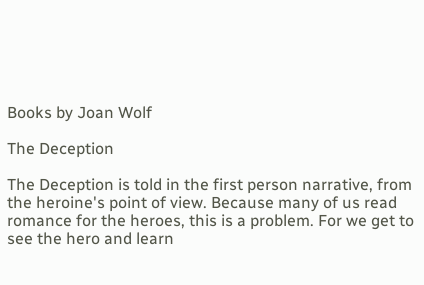Books by Joan Wolf

The Deception

The Deception is told in the first person narrative, from the heroine's point of view. Because many of us read romance for the heroes, this is a problem. For we get to see the hero and learn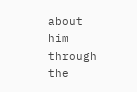about him through the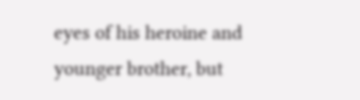eyes of his heroine and younger brother, but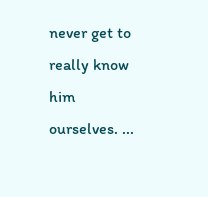never get to really know him ourselves. ...